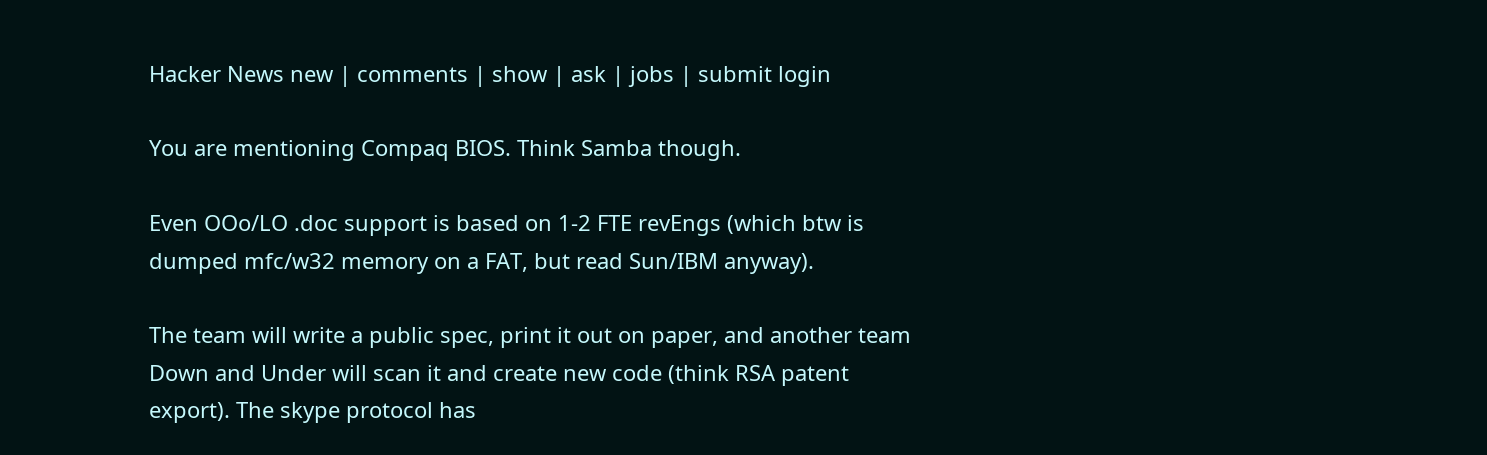Hacker News new | comments | show | ask | jobs | submit login

You are mentioning Compaq BIOS. Think Samba though.

Even OOo/LO .doc support is based on 1-2 FTE revEngs (which btw is dumped mfc/w32 memory on a FAT, but read Sun/IBM anyway).

The team will write a public spec, print it out on paper, and another team Down and Under will scan it and create new code (think RSA patent export). The skype protocol has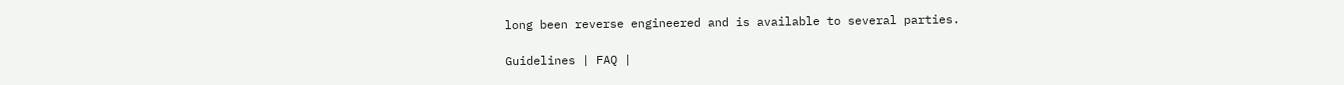long been reverse engineered and is available to several parties.

Guidelines | FAQ |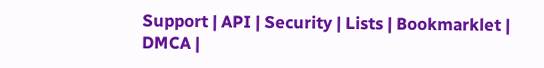Support | API | Security | Lists | Bookmarklet | DMCA |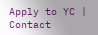Apply to YC | Contact